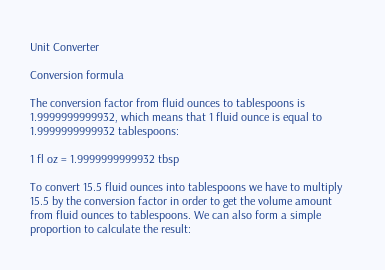Unit Converter

Conversion formula

The conversion factor from fluid ounces to tablespoons is 1.9999999999932, which means that 1 fluid ounce is equal to 1.9999999999932 tablespoons:

1 fl oz = 1.9999999999932 tbsp

To convert 15.5 fluid ounces into tablespoons we have to multiply 15.5 by the conversion factor in order to get the volume amount from fluid ounces to tablespoons. We can also form a simple proportion to calculate the result: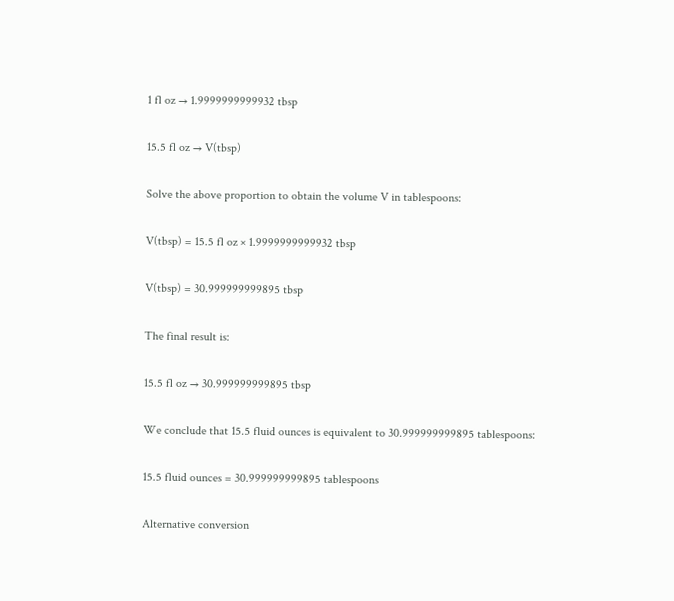1 fl oz → 1.9999999999932 tbsp

15.5 fl oz → V(tbsp)

Solve the above proportion to obtain the volume V in tablespoons:

V(tbsp) = 15.5 fl oz × 1.9999999999932 tbsp

V(tbsp) = 30.999999999895 tbsp

The final result is:

15.5 fl oz → 30.999999999895 tbsp

We conclude that 15.5 fluid ounces is equivalent to 30.999999999895 tablespoons:

15.5 fluid ounces = 30.999999999895 tablespoons

Alternative conversion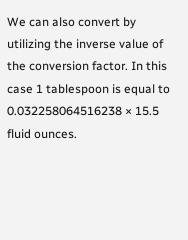We can also convert by utilizing the inverse value of the conversion factor. In this case 1 tablespoon is equal to 0.032258064516238 × 15.5 fluid ounces.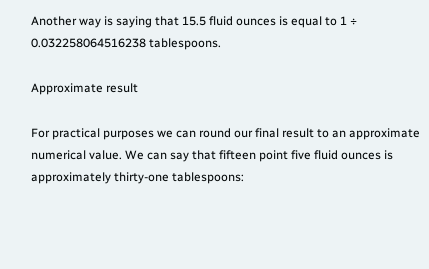Another way is saying that 15.5 fluid ounces is equal to 1 ÷ 0.032258064516238 tablespoons.

Approximate result

For practical purposes we can round our final result to an approximate numerical value. We can say that fifteen point five fluid ounces is approximately thirty-one tablespoons: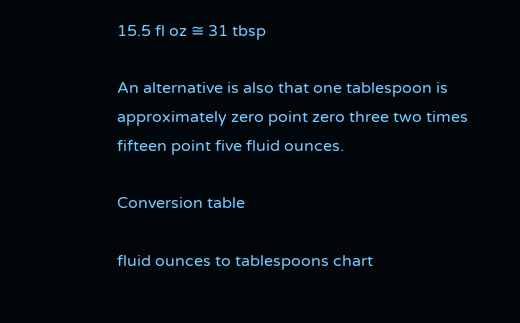15.5 fl oz ≅ 31 tbsp

An alternative is also that one tablespoon is approximately zero point zero three two times fifteen point five fluid ounces.

Conversion table

fluid ounces to tablespoons chart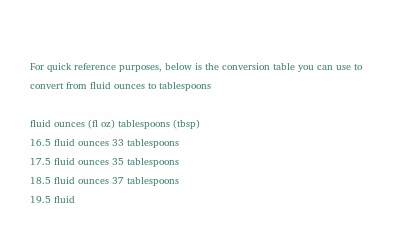For quick reference purposes, below is the conversion table you can use to convert from fluid ounces to tablespoons

fluid ounces (fl oz) tablespoons (tbsp)
16.5 fluid ounces 33 tablespoons
17.5 fluid ounces 35 tablespoons
18.5 fluid ounces 37 tablespoons
19.5 fluid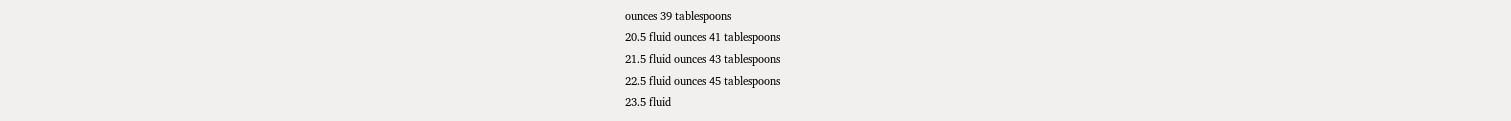ounces 39 tablespoons
20.5 fluid ounces 41 tablespoons
21.5 fluid ounces 43 tablespoons
22.5 fluid ounces 45 tablespoons
23.5 fluid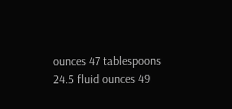ounces 47 tablespoons
24.5 fluid ounces 49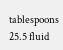tablespoons
25.5 fluid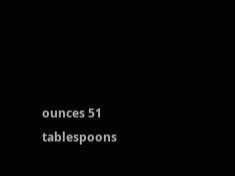ounces 51 tablespoons